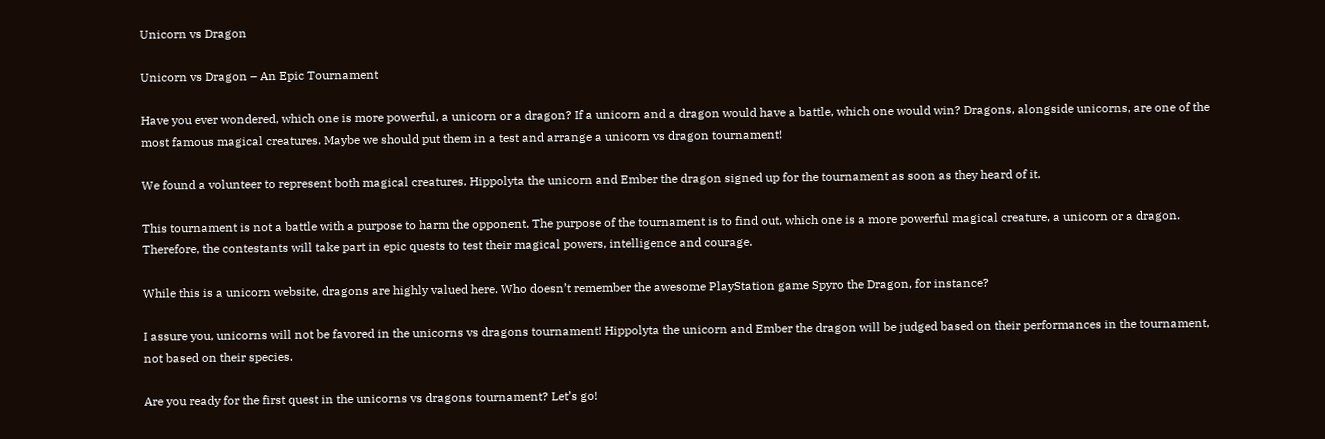Unicorn vs Dragon

Unicorn vs Dragon – An Epic Tournament

Have you ever wondered, which one is more powerful, a unicorn or a dragon? If a unicorn and a dragon would have a battle, which one would win? Dragons, alongside unicorns, are one of the most famous magical creatures. Maybe we should put them in a test and arrange a unicorn vs dragon tournament!

We found a volunteer to represent both magical creatures. Hippolyta the unicorn and Ember the dragon signed up for the tournament as soon as they heard of it.

This tournament is not a battle with a purpose to harm the opponent. The purpose of the tournament is to find out, which one is a more powerful magical creature, a unicorn or a dragon. Therefore, the contestants will take part in epic quests to test their magical powers, intelligence and courage.

While this is a unicorn website, dragons are highly valued here. Who doesn’t remember the awesome PlayStation game Spyro the Dragon, for instance?

I assure you, unicorns will not be favored in the unicorns vs dragons tournament! Hippolyta the unicorn and Ember the dragon will be judged based on their performances in the tournament, not based on their species.

Are you ready for the first quest in the unicorns vs dragons tournament? Let’s go!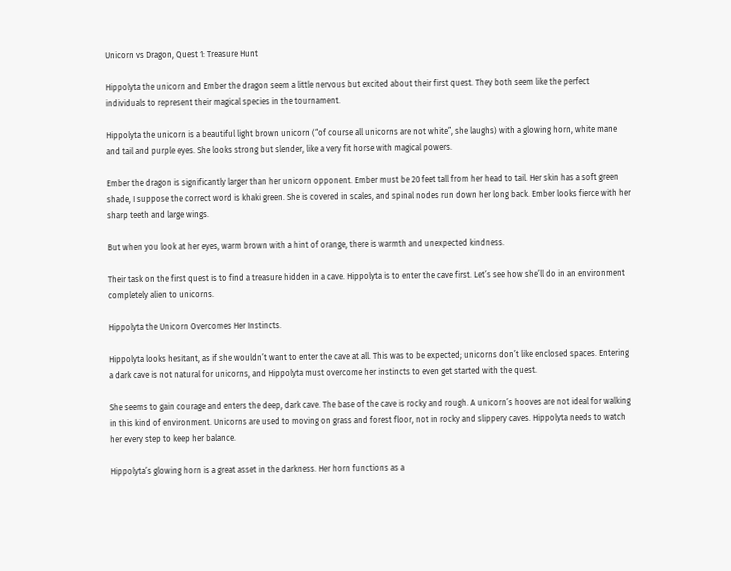Unicorn vs Dragon, Quest 1: Treasure Hunt

Hippolyta the unicorn and Ember the dragon seem a little nervous but excited about their first quest. They both seem like the perfect individuals to represent their magical species in the tournament.

Hippolyta the unicorn is a beautiful light brown unicorn (“of course all unicorns are not white”, she laughs) with a glowing horn, white mane and tail and purple eyes. She looks strong but slender, like a very fit horse with magical powers.

Ember the dragon is significantly larger than her unicorn opponent. Ember must be 20 feet tall from her head to tail. Her skin has a soft green shade, I suppose the correct word is khaki green. She is covered in scales, and spinal nodes run down her long back. Ember looks fierce with her sharp teeth and large wings.

But when you look at her eyes, warm brown with a hint of orange, there is warmth and unexpected kindness.

Their task on the first quest is to find a treasure hidden in a cave. Hippolyta is to enter the cave first. Let’s see how she’ll do in an environment completely alien to unicorns.

Hippolyta the Unicorn Overcomes Her Instincts.

Hippolyta looks hesitant, as if she wouldn’t want to enter the cave at all. This was to be expected; unicorns don’t like enclosed spaces. Entering a dark cave is not natural for unicorns, and Hippolyta must overcome her instincts to even get started with the quest.

She seems to gain courage and enters the deep, dark cave. The base of the cave is rocky and rough. A unicorn’s hooves are not ideal for walking in this kind of environment. Unicorns are used to moving on grass and forest floor, not in rocky and slippery caves. Hippolyta needs to watch her every step to keep her balance.

Hippolyta’s glowing horn is a great asset in the darkness. Her horn functions as a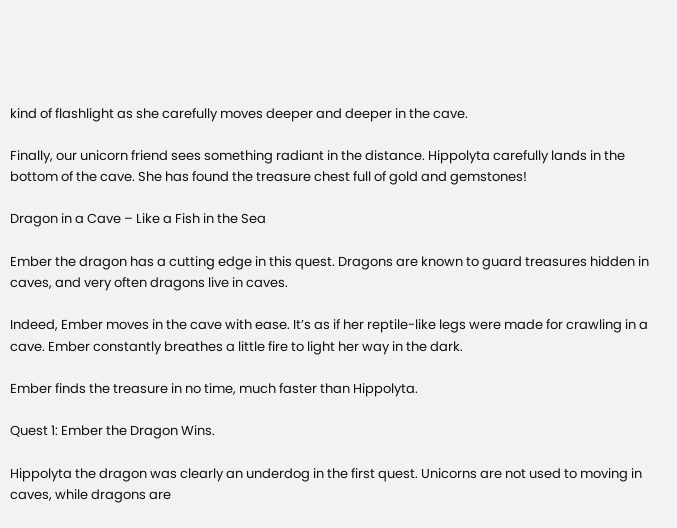kind of flashlight as she carefully moves deeper and deeper in the cave.

Finally, our unicorn friend sees something radiant in the distance. Hippolyta carefully lands in the bottom of the cave. She has found the treasure chest full of gold and gemstones!

Dragon in a Cave – Like a Fish in the Sea

Ember the dragon has a cutting edge in this quest. Dragons are known to guard treasures hidden in caves, and very often dragons live in caves.

Indeed, Ember moves in the cave with ease. It’s as if her reptile-like legs were made for crawling in a cave. Ember constantly breathes a little fire to light her way in the dark.

Ember finds the treasure in no time, much faster than Hippolyta.

Quest 1: Ember the Dragon Wins.

Hippolyta the dragon was clearly an underdog in the first quest. Unicorns are not used to moving in caves, while dragons are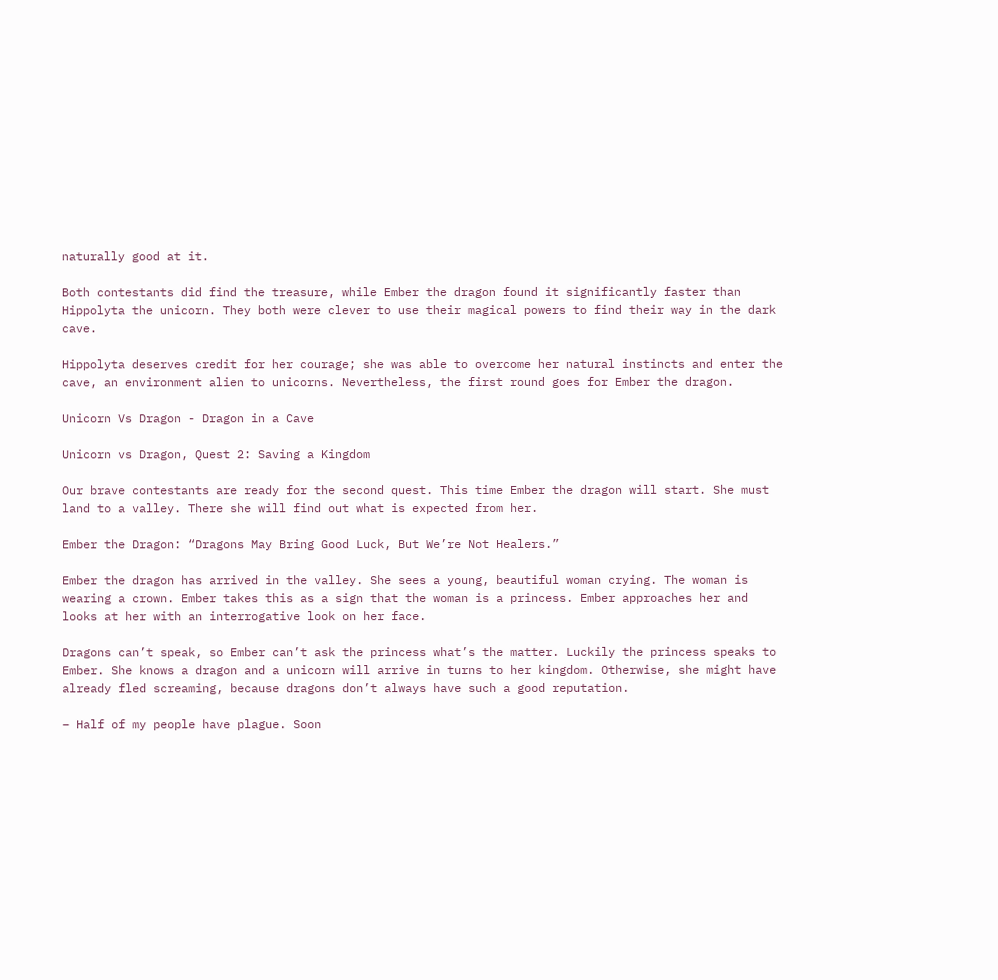naturally good at it.

Both contestants did find the treasure, while Ember the dragon found it significantly faster than Hippolyta the unicorn. They both were clever to use their magical powers to find their way in the dark cave.

Hippolyta deserves credit for her courage; she was able to overcome her natural instincts and enter the cave, an environment alien to unicorns. Nevertheless, the first round goes for Ember the dragon.

Unicorn Vs Dragon - Dragon in a Cave

Unicorn vs Dragon, Quest 2: Saving a Kingdom

Our brave contestants are ready for the second quest. This time Ember the dragon will start. She must land to a valley. There she will find out what is expected from her.

Ember the Dragon: “Dragons May Bring Good Luck, But We’re Not Healers.”

Ember the dragon has arrived in the valley. She sees a young, beautiful woman crying. The woman is wearing a crown. Ember takes this as a sign that the woman is a princess. Ember approaches her and looks at her with an interrogative look on her face.

Dragons can’t speak, so Ember can’t ask the princess what’s the matter. Luckily the princess speaks to Ember. She knows a dragon and a unicorn will arrive in turns to her kingdom. Otherwise, she might have already fled screaming, because dragons don’t always have such a good reputation.

– Half of my people have plague. Soon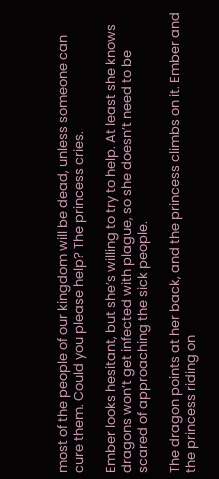most of the people of our kingdom will be dead, unless someone can cure them. Could you please help? The princess cries.

Ember looks hesitant, but she’s willing to try to help. At least she knows dragons won’t get infected with plague, so she doesn’t need to be scared of approaching the sick people.

The dragon points at her back, and the princess climbs on it. Ember and the princess riding on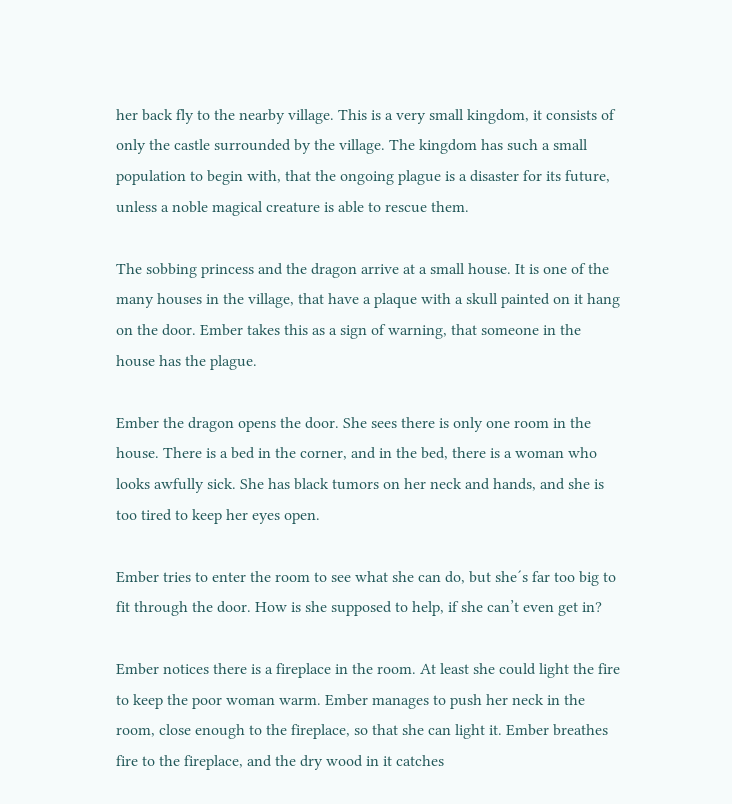her back fly to the nearby village. This is a very small kingdom, it consists of only the castle surrounded by the village. The kingdom has such a small population to begin with, that the ongoing plague is a disaster for its future, unless a noble magical creature is able to rescue them.

The sobbing princess and the dragon arrive at a small house. It is one of the many houses in the village, that have a plaque with a skull painted on it hang on the door. Ember takes this as a sign of warning, that someone in the house has the plague.

Ember the dragon opens the door. She sees there is only one room in the house. There is a bed in the corner, and in the bed, there is a woman who looks awfully sick. She has black tumors on her neck and hands, and she is too tired to keep her eyes open.

Ember tries to enter the room to see what she can do, but she´s far too big to fit through the door. How is she supposed to help, if she can’t even get in?

Ember notices there is a fireplace in the room. At least she could light the fire to keep the poor woman warm. Ember manages to push her neck in the room, close enough to the fireplace, so that she can light it. Ember breathes fire to the fireplace, and the dry wood in it catches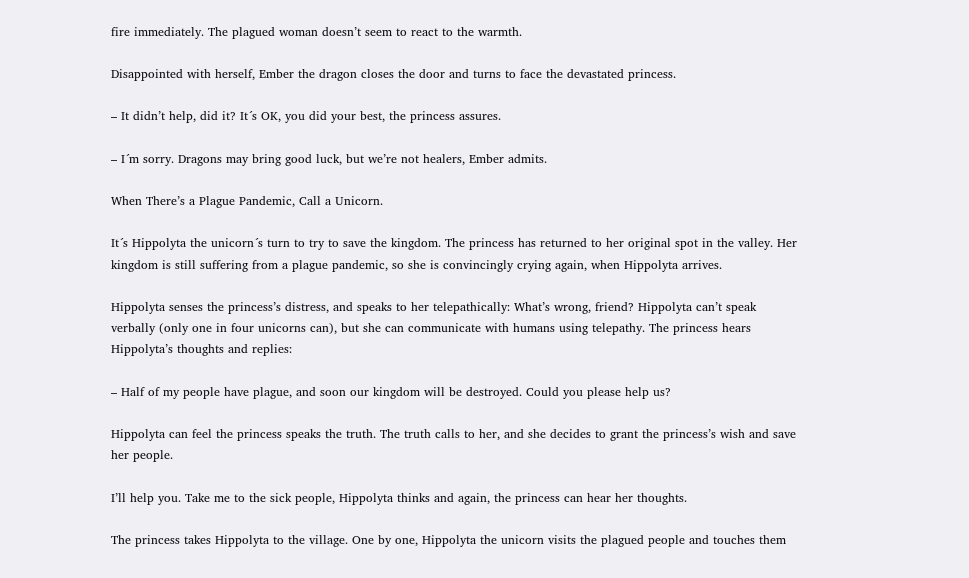fire immediately. The plagued woman doesn’t seem to react to the warmth.

Disappointed with herself, Ember the dragon closes the door and turns to face the devastated princess.

– It didn’t help, did it? It´s OK, you did your best, the princess assures.

– I´m sorry. Dragons may bring good luck, but we’re not healers, Ember admits.

When There’s a Plague Pandemic, Call a Unicorn.

It´s Hippolyta the unicorn´s turn to try to save the kingdom. The princess has returned to her original spot in the valley. Her kingdom is still suffering from a plague pandemic, so she is convincingly crying again, when Hippolyta arrives.

Hippolyta senses the princess’s distress, and speaks to her telepathically: What’s wrong, friend? Hippolyta can’t speak verbally (only one in four unicorns can), but she can communicate with humans using telepathy. The princess hears Hippolyta’s thoughts and replies:

– Half of my people have plague, and soon our kingdom will be destroyed. Could you please help us?

Hippolyta can feel the princess speaks the truth. The truth calls to her, and she decides to grant the princess’s wish and save her people.

I’ll help you. Take me to the sick people, Hippolyta thinks and again, the princess can hear her thoughts.

The princess takes Hippolyta to the village. One by one, Hippolyta the unicorn visits the plagued people and touches them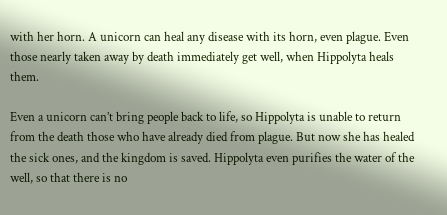with her horn. A unicorn can heal any disease with its horn, even plague. Even those nearly taken away by death immediately get well, when Hippolyta heals them.

Even a unicorn can’t bring people back to life, so Hippolyta is unable to return from the death those who have already died from plague. But now she has healed the sick ones, and the kingdom is saved. Hippolyta even purifies the water of the well, so that there is no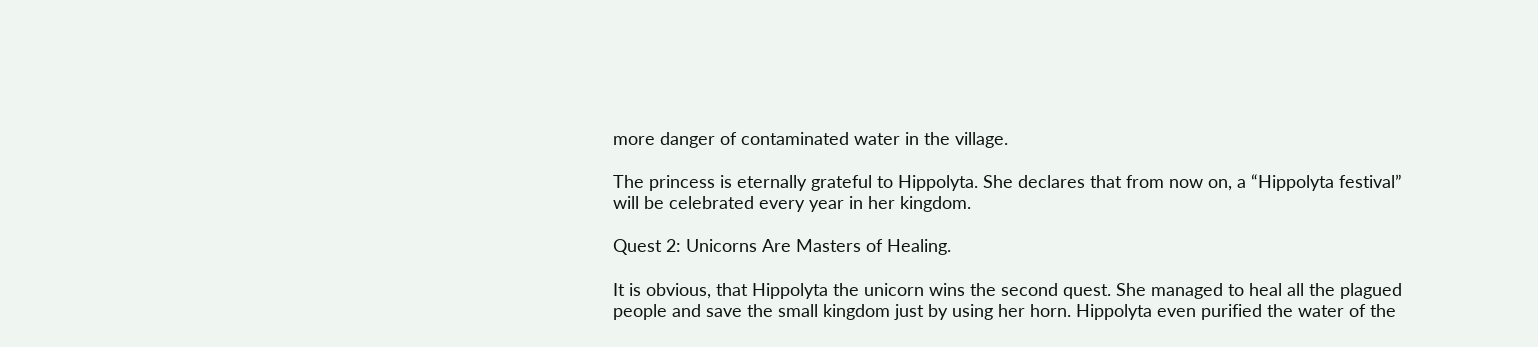more danger of contaminated water in the village.

The princess is eternally grateful to Hippolyta. She declares that from now on, a “Hippolyta festival” will be celebrated every year in her kingdom.

Quest 2: Unicorns Are Masters of Healing.

It is obvious, that Hippolyta the unicorn wins the second quest. She managed to heal all the plagued people and save the small kingdom just by using her horn. Hippolyta even purified the water of the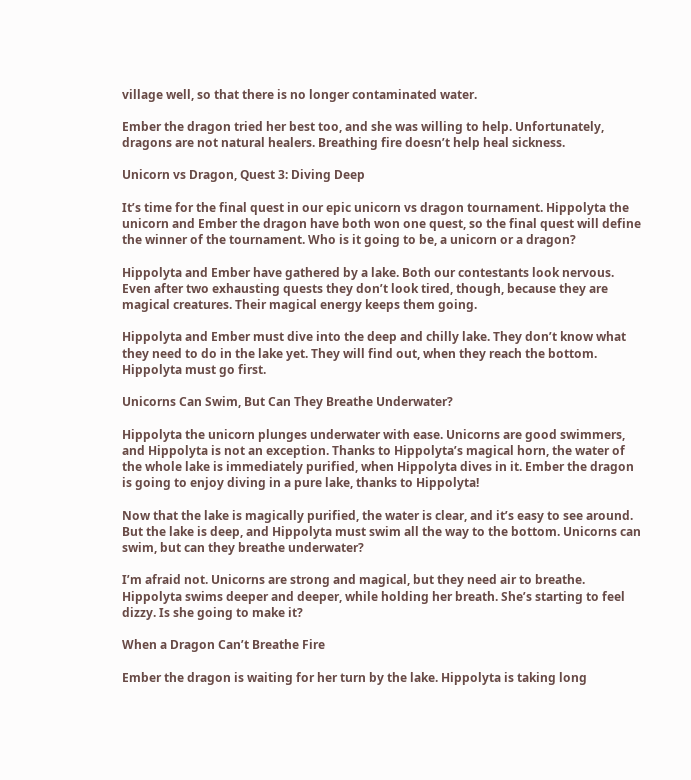village well, so that there is no longer contaminated water.

Ember the dragon tried her best too, and she was willing to help. Unfortunately, dragons are not natural healers. Breathing fire doesn’t help heal sickness.

Unicorn vs Dragon, Quest 3: Diving Deep

It’s time for the final quest in our epic unicorn vs dragon tournament. Hippolyta the unicorn and Ember the dragon have both won one quest, so the final quest will define the winner of the tournament. Who is it going to be, a unicorn or a dragon?

Hippolyta and Ember have gathered by a lake. Both our contestants look nervous. Even after two exhausting quests they don’t look tired, though, because they are magical creatures. Their magical energy keeps them going.

Hippolyta and Ember must dive into the deep and chilly lake. They don’t know what they need to do in the lake yet. They will find out, when they reach the bottom. Hippolyta must go first.

Unicorns Can Swim, But Can They Breathe Underwater?

Hippolyta the unicorn plunges underwater with ease. Unicorns are good swimmers, and Hippolyta is not an exception. Thanks to Hippolyta’s magical horn, the water of the whole lake is immediately purified, when Hippolyta dives in it. Ember the dragon is going to enjoy diving in a pure lake, thanks to Hippolyta!

Now that the lake is magically purified, the water is clear, and it’s easy to see around. But the lake is deep, and Hippolyta must swim all the way to the bottom. Unicorns can swim, but can they breathe underwater?

I’m afraid not. Unicorns are strong and magical, but they need air to breathe. Hippolyta swims deeper and deeper, while holding her breath. She’s starting to feel dizzy. Is she going to make it?

When a Dragon Can’t Breathe Fire

Ember the dragon is waiting for her turn by the lake. Hippolyta is taking long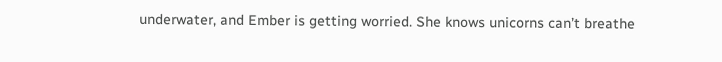underwater, and Ember is getting worried. She knows unicorns can’t breathe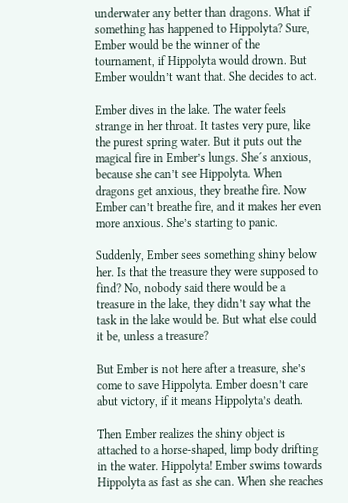underwater any better than dragons. What if something has happened to Hippolyta? Sure, Ember would be the winner of the tournament, if Hippolyta would drown. But Ember wouldn’t want that. She decides to act.

Ember dives in the lake. The water feels strange in her throat. It tastes very pure, like the purest spring water. But it puts out the magical fire in Ember’s lungs. She´s anxious, because she can’t see Hippolyta. When dragons get anxious, they breathe fire. Now Ember can’t breathe fire, and it makes her even more anxious. She’s starting to panic.

Suddenly, Ember sees something shiny below her. Is that the treasure they were supposed to find? No, nobody said there would be a treasure in the lake, they didn’t say what the task in the lake would be. But what else could it be, unless a treasure?

But Ember is not here after a treasure, she’s come to save Hippolyta. Ember doesn’t care abut victory, if it means Hippolyta’s death.

Then Ember realizes the shiny object is attached to a horse-shaped, limp body drifting in the water. Hippolyta! Ember swims towards Hippolyta as fast as she can. When she reaches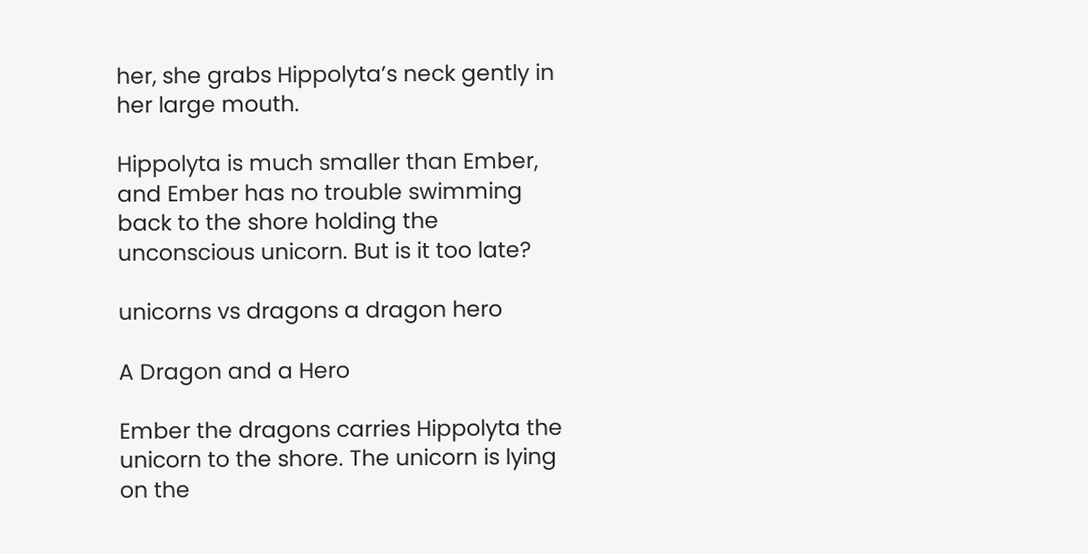her, she grabs Hippolyta’s neck gently in her large mouth.

Hippolyta is much smaller than Ember, and Ember has no trouble swimming back to the shore holding the unconscious unicorn. But is it too late?

unicorns vs dragons a dragon hero

A Dragon and a Hero

Ember the dragons carries Hippolyta the unicorn to the shore. The unicorn is lying on the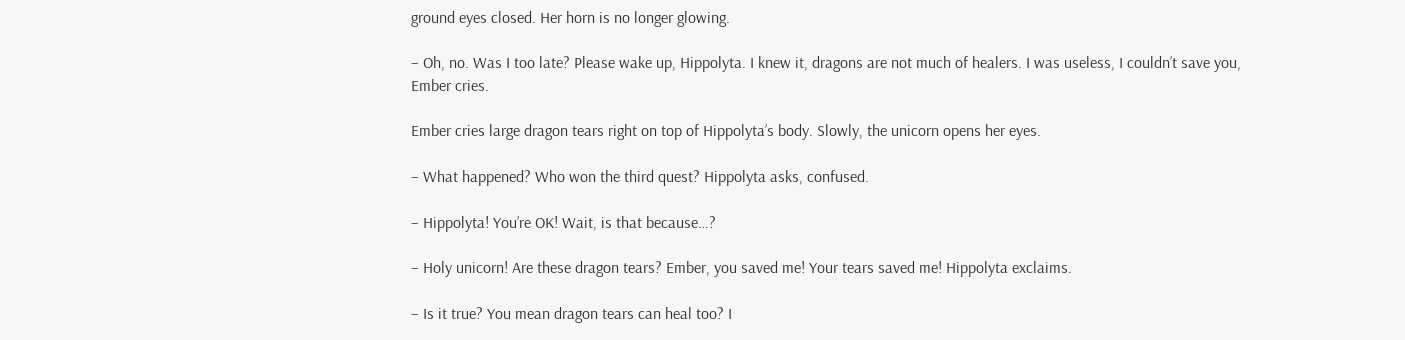ground eyes closed. Her horn is no longer glowing.

– Oh, no. Was I too late? Please wake up, Hippolyta. I knew it, dragons are not much of healers. I was useless, I couldn’t save you, Ember cries.

Ember cries large dragon tears right on top of Hippolyta’s body. Slowly, the unicorn opens her eyes.

– What happened? Who won the third quest? Hippolyta asks, confused.

– Hippolyta! You’re OK! Wait, is that because…?

– Holy unicorn! Are these dragon tears? Ember, you saved me! Your tears saved me! Hippolyta exclaims.

– Is it true? You mean dragon tears can heal too? I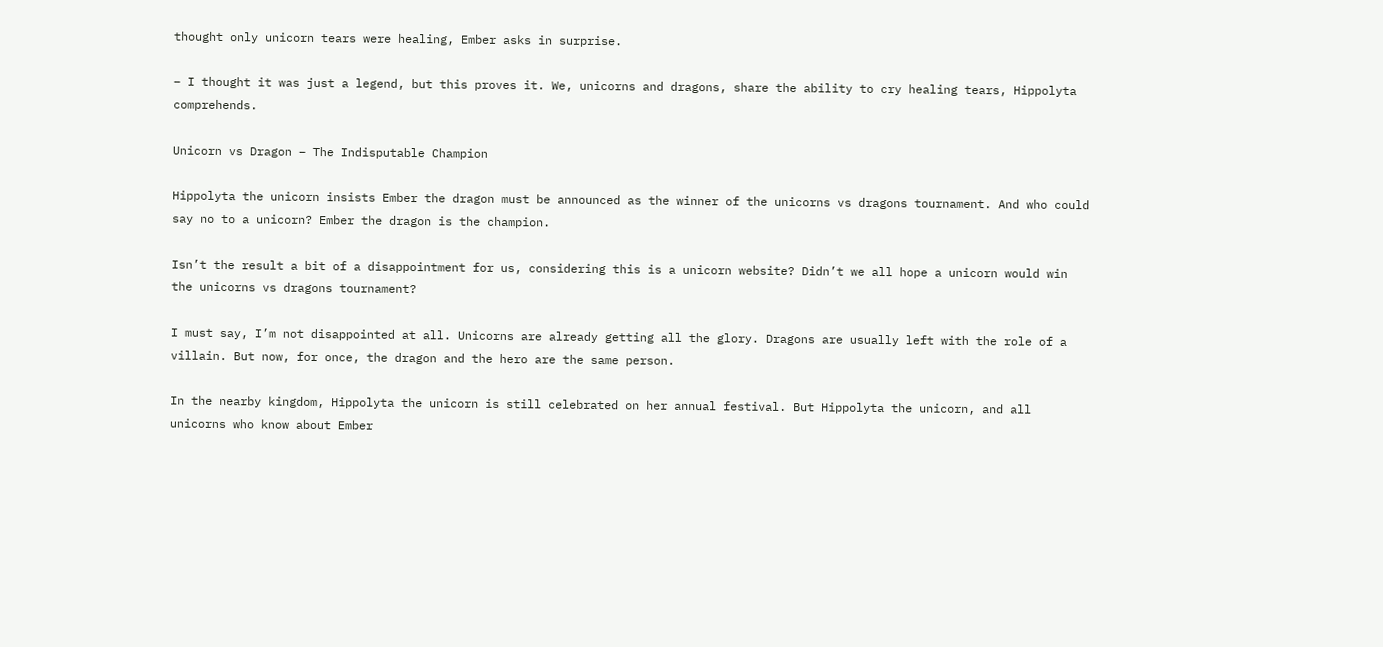thought only unicorn tears were healing, Ember asks in surprise.

– I thought it was just a legend, but this proves it. We, unicorns and dragons, share the ability to cry healing tears, Hippolyta comprehends.

Unicorn vs Dragon – The Indisputable Champion

Hippolyta the unicorn insists Ember the dragon must be announced as the winner of the unicorns vs dragons tournament. And who could say no to a unicorn? Ember the dragon is the champion.

Isn’t the result a bit of a disappointment for us, considering this is a unicorn website? Didn’t we all hope a unicorn would win the unicorns vs dragons tournament?

I must say, I’m not disappointed at all. Unicorns are already getting all the glory. Dragons are usually left with the role of a villain. But now, for once, the dragon and the hero are the same person.

In the nearby kingdom, Hippolyta the unicorn is still celebrated on her annual festival. But Hippolyta the unicorn, and all unicorns who know about Ember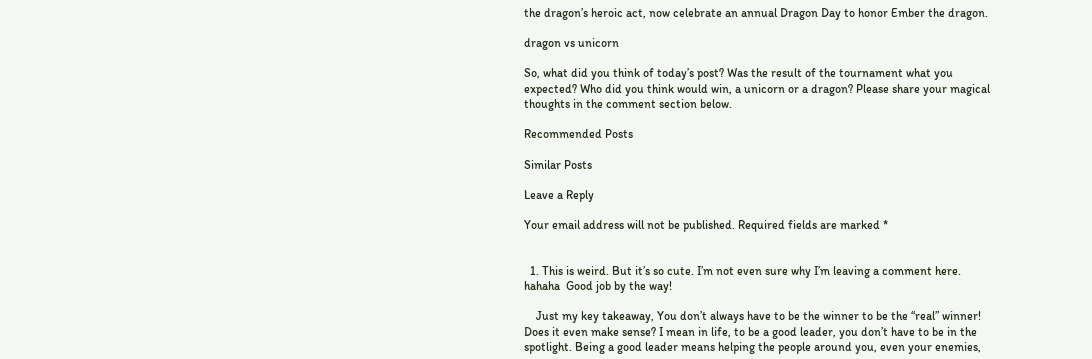the dragon’s heroic act, now celebrate an annual Dragon Day to honor Ember the dragon.

dragon vs unicorn

So, what did you think of today’s post? Was the result of the tournament what you expected? Who did you think would win, a unicorn or a dragon? Please share your magical thoughts in the comment section below.

Recommended Posts

Similar Posts

Leave a Reply

Your email address will not be published. Required fields are marked *


  1. This is weird. But it’s so cute. I’m not even sure why I’m leaving a comment here. hahaha  Good job by the way!

    Just my key takeaway, You don’t always have to be the winner to be the “real” winner! Does it even make sense? I mean in life, to be a good leader, you don’t have to be in the spotlight. Being a good leader means helping the people around you, even your enemies,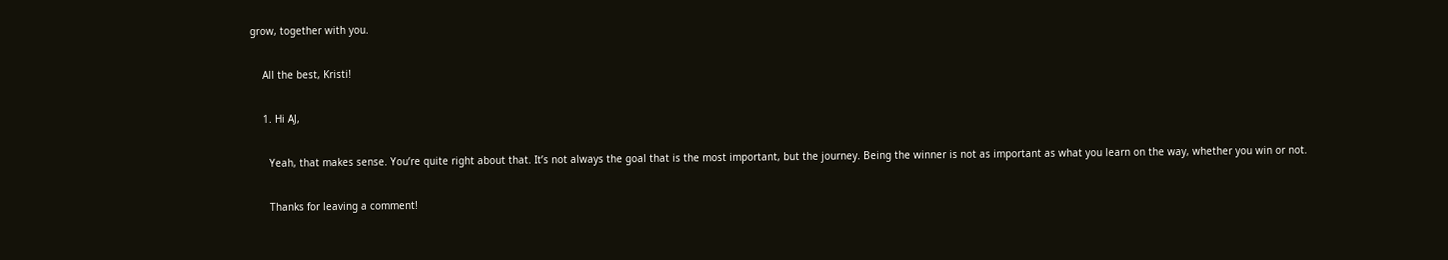grow, together with you.

    All the best, Kristi!

    1. Hi AJ,

      Yeah, that makes sense. You’re quite right about that. It’s not always the goal that is the most important, but the journey. Being the winner is not as important as what you learn on the way, whether you win or not.

      Thanks for leaving a comment!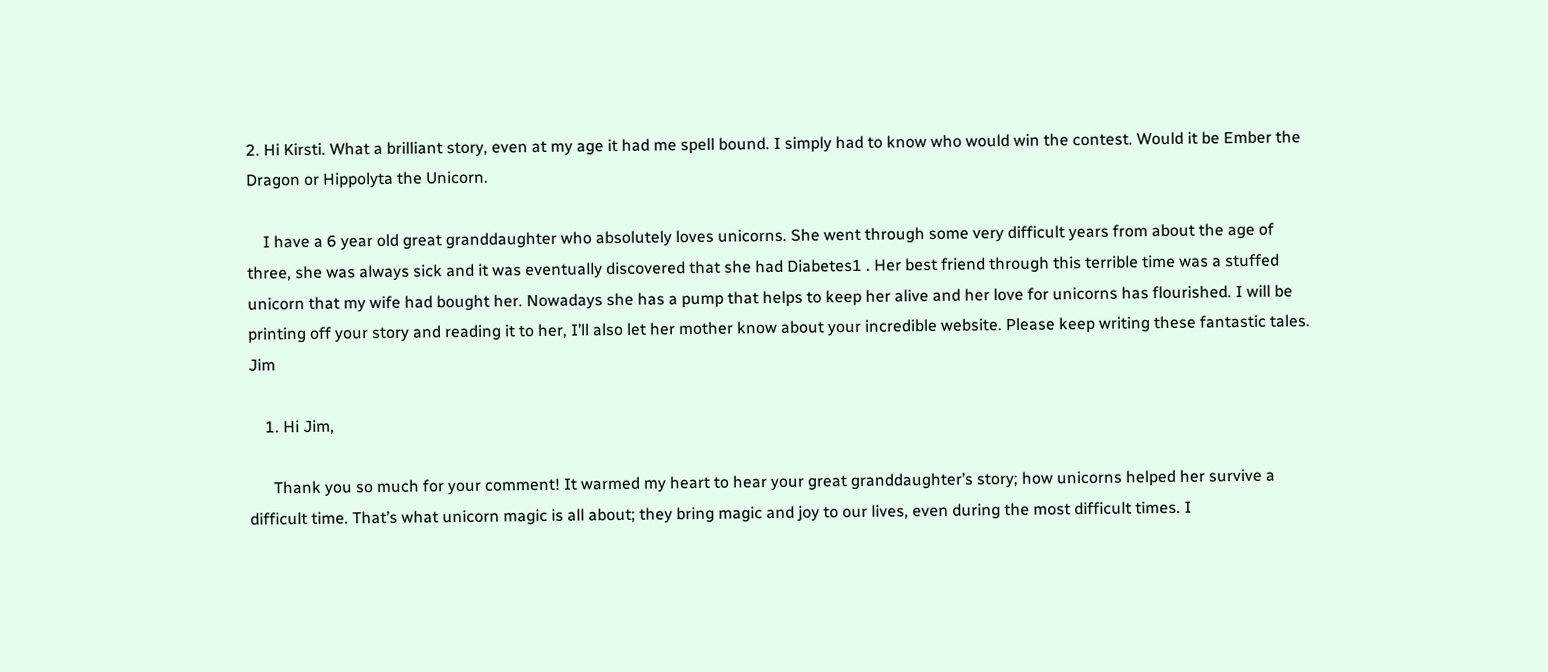2. Hi Kirsti. What a brilliant story, even at my age it had me spell bound. I simply had to know who would win the contest. Would it be Ember the Dragon or Hippolyta the Unicorn.

    I have a 6 year old great granddaughter who absolutely loves unicorns. She went through some very difficult years from about the age of three, she was always sick and it was eventually discovered that she had Diabetes1 . Her best friend through this terrible time was a stuffed unicorn that my wife had bought her. Nowadays she has a pump that helps to keep her alive and her love for unicorns has flourished. I will be printing off your story and reading it to her, I’ll also let her mother know about your incredible website. Please keep writing these fantastic tales. Jim

    1. Hi Jim,

      Thank you so much for your comment! It warmed my heart to hear your great granddaughter’s story; how unicorns helped her survive a difficult time. That’s what unicorn magic is all about; they bring magic and joy to our lives, even during the most difficult times. I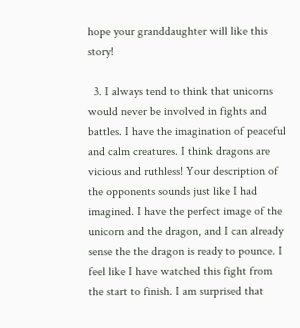hope your granddaughter will like this story!

  3. I always tend to think that unicorns would never be involved in fights and battles. I have the imagination of peaceful and calm creatures. I think dragons are vicious and ruthless! Your description of the opponents sounds just like I had imagined. I have the perfect image of the unicorn and the dragon, and I can already sense the the dragon is ready to pounce. I feel like I have watched this fight from the start to finish. I am surprised that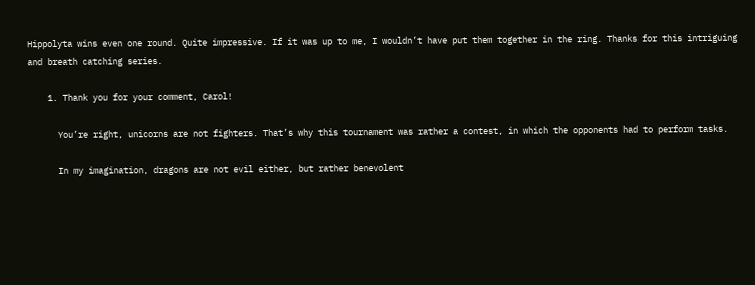Hippolyta wins even one round. Quite impressive. If it was up to me, I wouldn’t have put them together in the ring. Thanks for this intriguing and breath catching series.

    1. Thank you for your comment, Carol!

      You’re right, unicorns are not fighters. That’s why this tournament was rather a contest, in which the opponents had to perform tasks.

      In my imagination, dragons are not evil either, but rather benevolent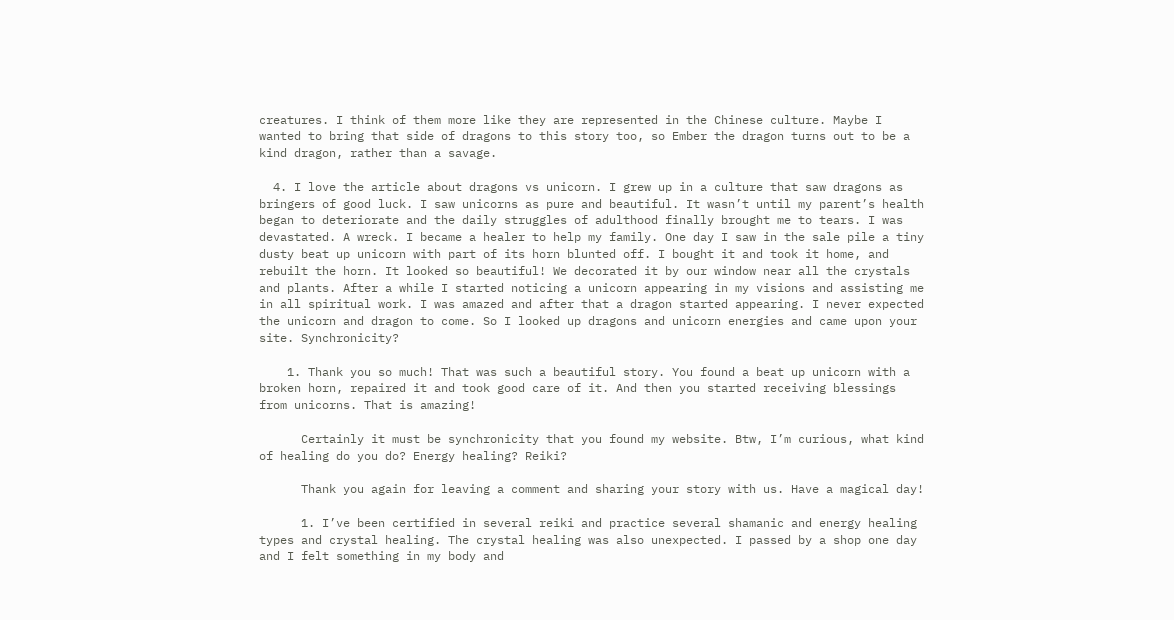creatures. I think of them more like they are represented in the Chinese culture. Maybe I wanted to bring that side of dragons to this story too, so Ember the dragon turns out to be a kind dragon, rather than a savage.

  4. I love the article about dragons vs unicorn. I grew up in a culture that saw dragons as bringers of good luck. I saw unicorns as pure and beautiful. It wasn’t until my parent’s health began to deteriorate and the daily struggles of adulthood finally brought me to tears. I was devastated. A wreck. I became a healer to help my family. One day I saw in the sale pile a tiny dusty beat up unicorn with part of its horn blunted off. I bought it and took it home, and rebuilt the horn. It looked so beautiful! We decorated it by our window near all the crystals and plants. After a while I started noticing a unicorn appearing in my visions and assisting me in all spiritual work. I was amazed and after that a dragon started appearing. I never expected the unicorn and dragon to come. So I looked up dragons and unicorn energies and came upon your site. Synchronicity?

    1. Thank you so much! That was such a beautiful story. You found a beat up unicorn with a broken horn, repaired it and took good care of it. And then you started receiving blessings from unicorns. That is amazing!

      Certainly it must be synchronicity that you found my website. Btw, I’m curious, what kind of healing do you do? Energy healing? Reiki?

      Thank you again for leaving a comment and sharing your story with us. Have a magical day!

      1. I’ve been certified in several reiki and practice several shamanic and energy healing types and crystal healing. The crystal healing was also unexpected. I passed by a shop one day and I felt something in my body and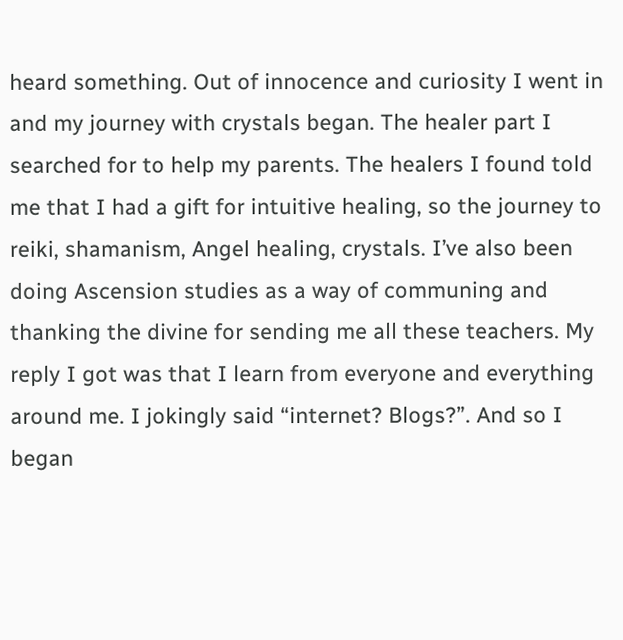heard something. Out of innocence and curiosity I went in and my journey with crystals began. The healer part I searched for to help my parents. The healers I found told me that I had a gift for intuitive healing, so the journey to reiki, shamanism, Angel healing, crystals. I’ve also been doing Ascension studies as a way of communing and thanking the divine for sending me all these teachers. My reply I got was that I learn from everyone and everything around me. I jokingly said “internet? Blogs?”. And so I began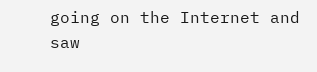going on the Internet and saw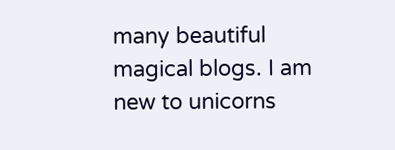many beautiful magical blogs. I am new to unicorns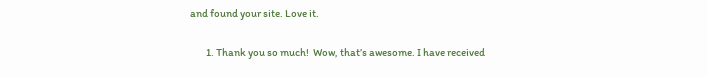and found your site. Love it.

        1. Thank you so much!  Wow, that’s awesome. I have received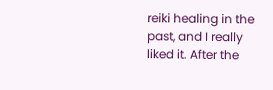reiki healing in the past, and I really liked it. After the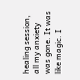healing session, all my anxiety was gone. It was like magic. I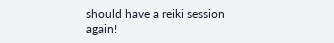should have a reiki session again!